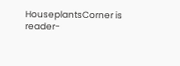HouseplantsCorner is reader-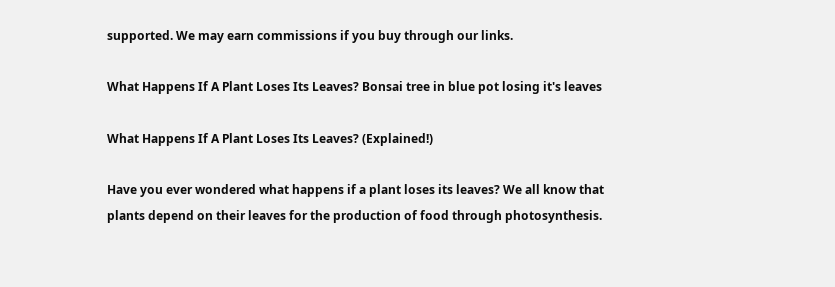supported. We may earn commissions if you buy through our links.

What Happens If A Plant Loses Its Leaves? Bonsai tree in blue pot losing it's leaves

What Happens If A Plant Loses Its Leaves? (Explained!)

Have you ever wondered what happens if a plant loses its leaves? We all know that plants depend on their leaves for the production of food through photosynthesis.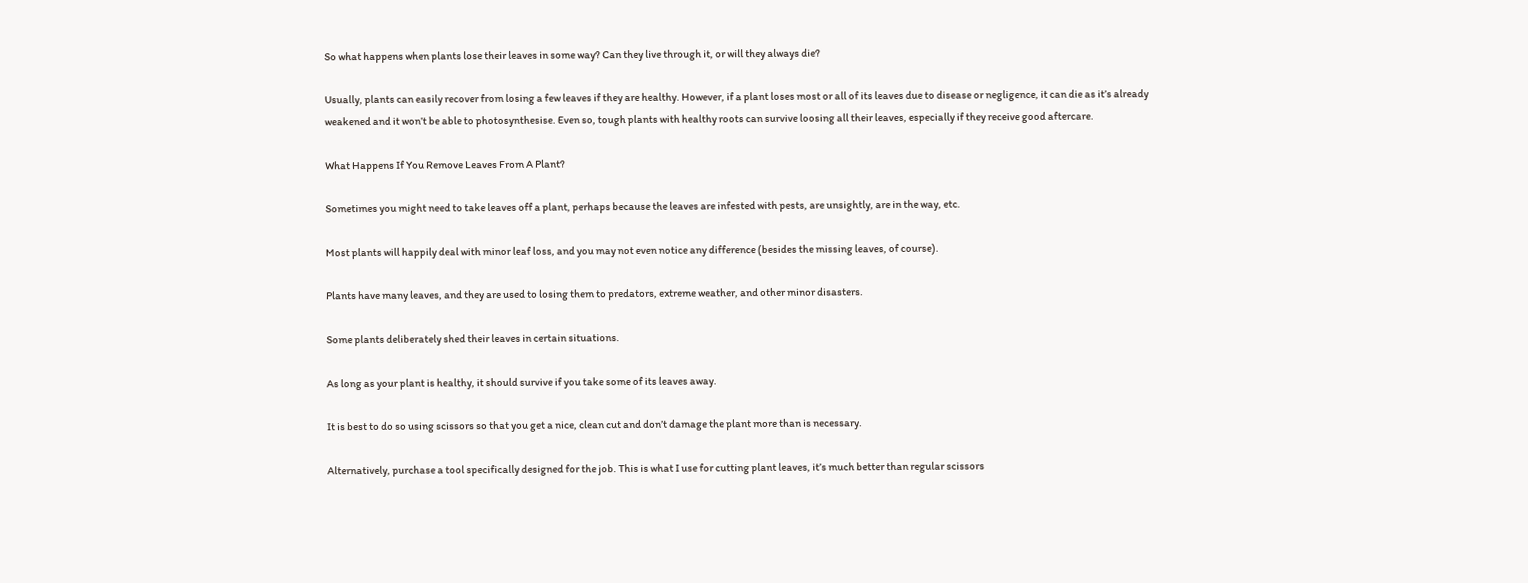So what happens when plants lose their leaves in some way? Can they live through it, or will they always die?

Usually, plants can easily recover from losing a few leaves if they are healthy. However, if a plant loses most or all of its leaves due to disease or negligence, it can die as it’s already weakened and it won’t be able to photosynthesise. Even so, tough plants with healthy roots can survive loosing all their leaves, especially if they receive good aftercare.

What Happens If You Remove Leaves From A Plant?

Sometimes you might need to take leaves off a plant, perhaps because the leaves are infested with pests, are unsightly, are in the way, etc.

Most plants will happily deal with minor leaf loss, and you may not even notice any difference (besides the missing leaves, of course).

Plants have many leaves, and they are used to losing them to predators, extreme weather, and other minor disasters.

Some plants deliberately shed their leaves in certain situations.

As long as your plant is healthy, it should survive if you take some of its leaves away.

It is best to do so using scissors so that you get a nice, clean cut and don’t damage the plant more than is necessary.

Alternatively, purchase a tool specifically designed for the job. This is what I use for cutting plant leaves, it’s much better than regular scissors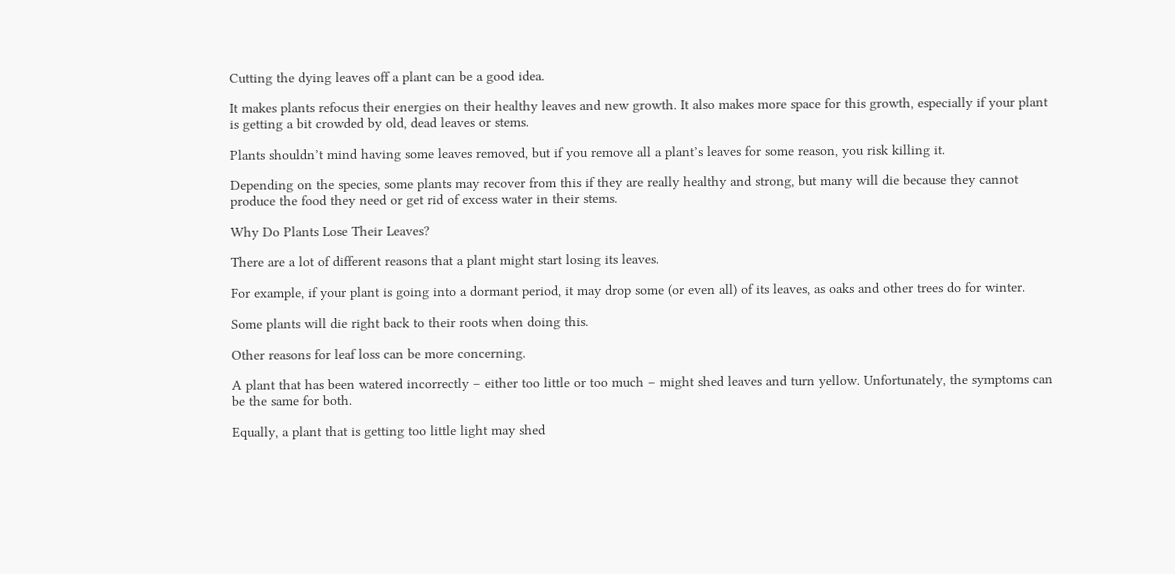Cutting the dying leaves off a plant can be a good idea.

It makes plants refocus their energies on their healthy leaves and new growth. It also makes more space for this growth, especially if your plant is getting a bit crowded by old, dead leaves or stems.

Plants shouldn’t mind having some leaves removed, but if you remove all a plant’s leaves for some reason, you risk killing it.

Depending on the species, some plants may recover from this if they are really healthy and strong, but many will die because they cannot produce the food they need or get rid of excess water in their stems.

Why Do Plants Lose Their Leaves?

There are a lot of different reasons that a plant might start losing its leaves.

For example, if your plant is going into a dormant period, it may drop some (or even all) of its leaves, as oaks and other trees do for winter.

Some plants will die right back to their roots when doing this.

Other reasons for leaf loss can be more concerning.

A plant that has been watered incorrectly – either too little or too much – might shed leaves and turn yellow. Unfortunately, the symptoms can be the same for both.

Equally, a plant that is getting too little light may shed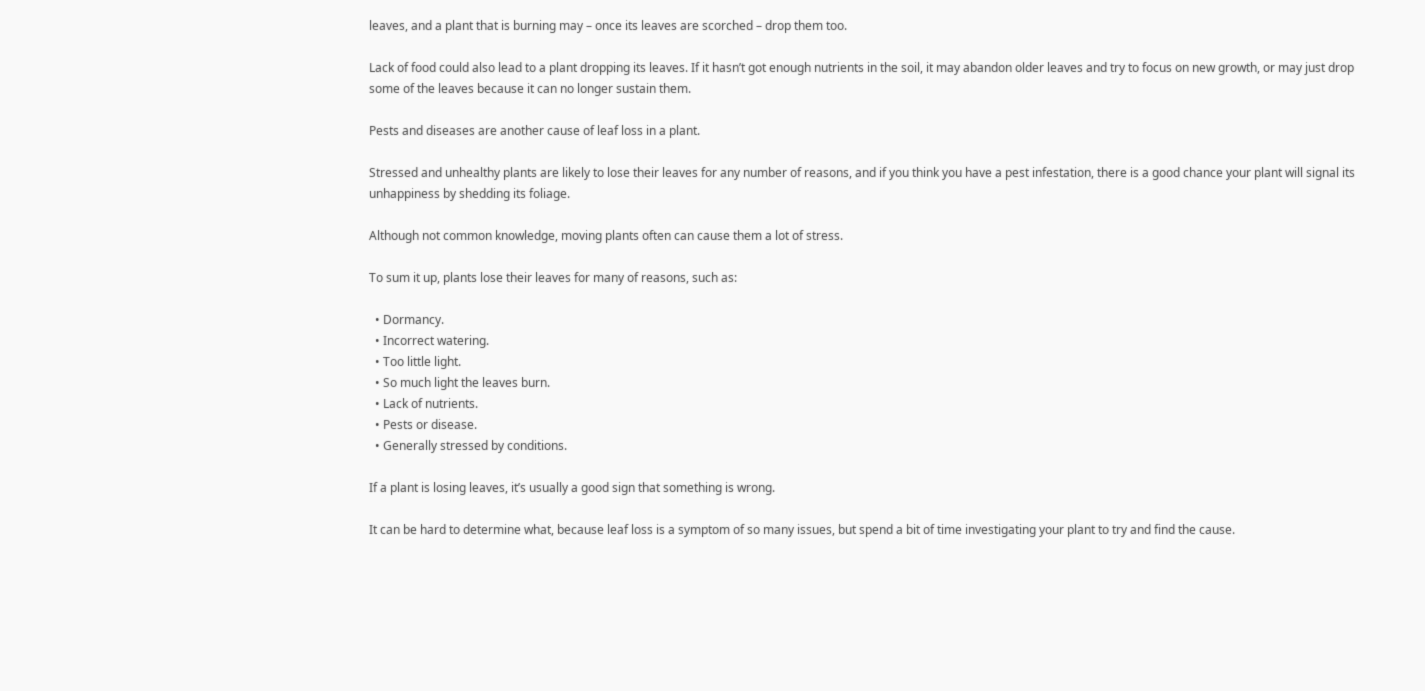leaves, and a plant that is burning may – once its leaves are scorched – drop them too.

Lack of food could also lead to a plant dropping its leaves. If it hasn’t got enough nutrients in the soil, it may abandon older leaves and try to focus on new growth, or may just drop some of the leaves because it can no longer sustain them.

Pests and diseases are another cause of leaf loss in a plant.

Stressed and unhealthy plants are likely to lose their leaves for any number of reasons, and if you think you have a pest infestation, there is a good chance your plant will signal its unhappiness by shedding its foliage.

Although not common knowledge, moving plants often can cause them a lot of stress.

To sum it up, plants lose their leaves for many of reasons, such as:

  • Dormancy.
  • Incorrect watering.
  • Too little light.
  • So much light the leaves burn.
  • Lack of nutrients.
  • Pests or disease.
  • Generally stressed by conditions.

If a plant is losing leaves, it’s usually a good sign that something is wrong.

It can be hard to determine what, because leaf loss is a symptom of so many issues, but spend a bit of time investigating your plant to try and find the cause.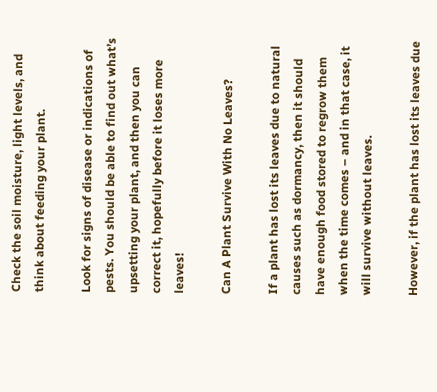Check the soil moisture, light levels, and think about feeding your plant.

Look for signs of disease or indications of pests. You should be able to find out what’s upsetting your plant, and then you can correct it, hopefully before it loses more leaves!

Can A Plant Survive With No Leaves?

If a plant has lost its leaves due to natural causes such as dormancy, then it should have enough food stored to regrow them when the time comes – and in that case, it will survive without leaves.

However, if the plant has lost its leaves due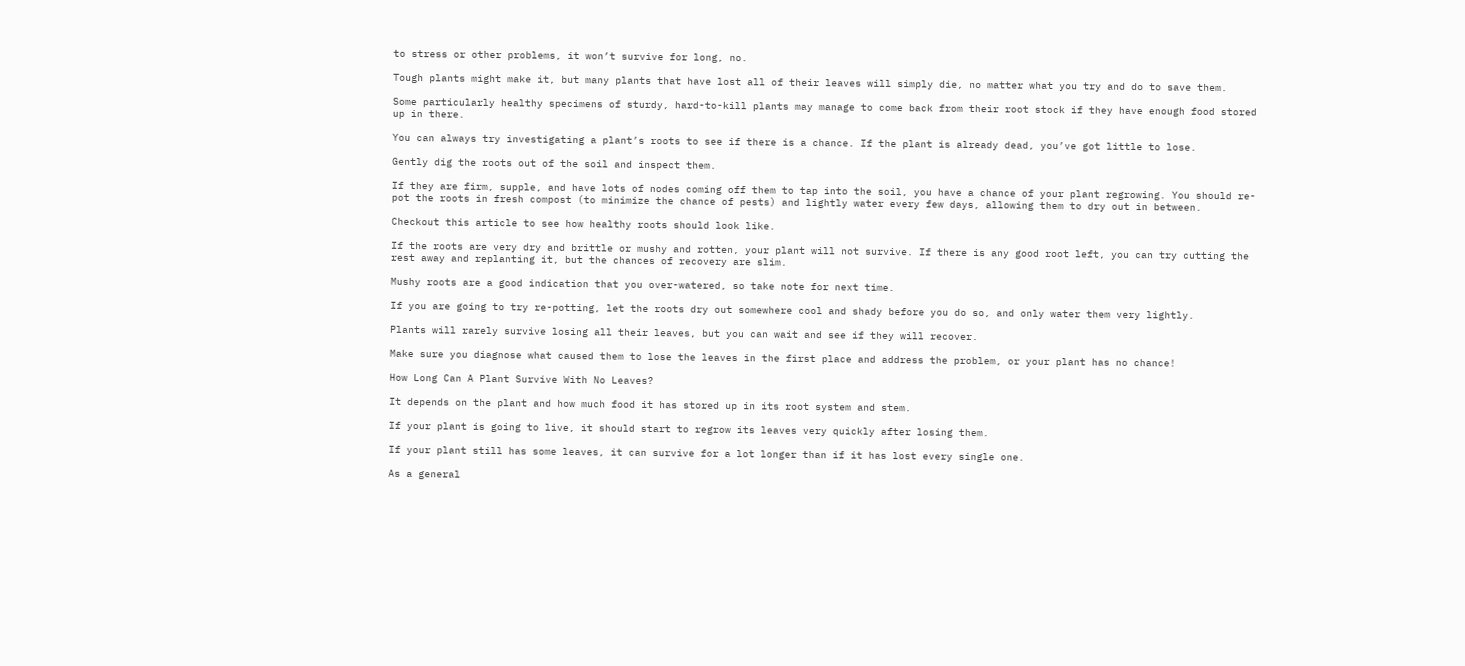to stress or other problems, it won’t survive for long, no.

Tough plants might make it, but many plants that have lost all of their leaves will simply die, no matter what you try and do to save them.

Some particularly healthy specimens of sturdy, hard-to-kill plants may manage to come back from their root stock if they have enough food stored up in there.

You can always try investigating a plant’s roots to see if there is a chance. If the plant is already dead, you’ve got little to lose.

Gently dig the roots out of the soil and inspect them.

If they are firm, supple, and have lots of nodes coming off them to tap into the soil, you have a chance of your plant regrowing. You should re-pot the roots in fresh compost (to minimize the chance of pests) and lightly water every few days, allowing them to dry out in between.

Checkout this article to see how healthy roots should look like.

If the roots are very dry and brittle or mushy and rotten, your plant will not survive. If there is any good root left, you can try cutting the rest away and replanting it, but the chances of recovery are slim.

Mushy roots are a good indication that you over-watered, so take note for next time.

If you are going to try re-potting, let the roots dry out somewhere cool and shady before you do so, and only water them very lightly.

Plants will rarely survive losing all their leaves, but you can wait and see if they will recover.

Make sure you diagnose what caused them to lose the leaves in the first place and address the problem, or your plant has no chance!

How Long Can A Plant Survive With No Leaves?

It depends on the plant and how much food it has stored up in its root system and stem.

If your plant is going to live, it should start to regrow its leaves very quickly after losing them.

If your plant still has some leaves, it can survive for a lot longer than if it has lost every single one.

As a general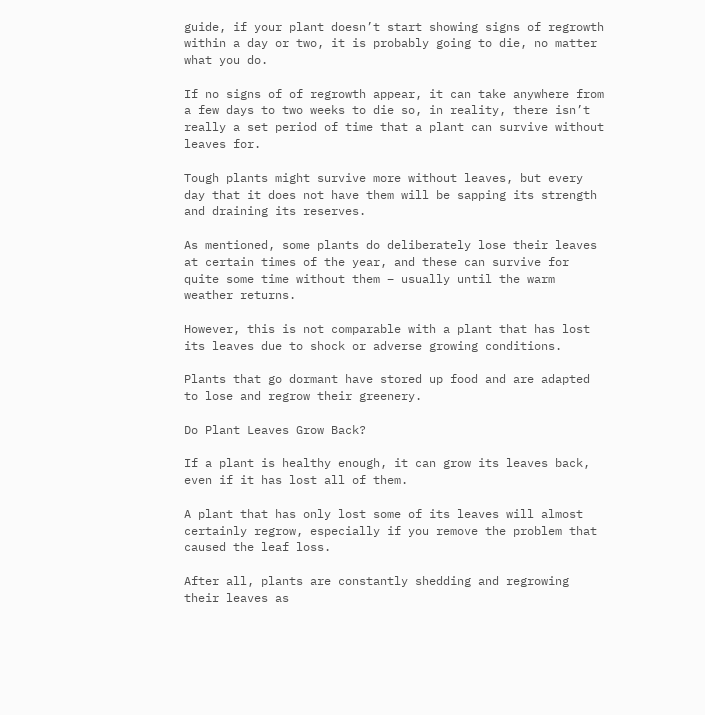guide, if your plant doesn’t start showing signs of regrowth within a day or two, it is probably going to die, no matter what you do.

If no signs of of regrowth appear, it can take anywhere from a few days to two weeks to die so, in reality, there isn’t really a set period of time that a plant can survive without leaves for.

Tough plants might survive more without leaves, but every day that it does not have them will be sapping its strength and draining its reserves.

As mentioned, some plants do deliberately lose their leaves at certain times of the year, and these can survive for quite some time without them – usually until the warm weather returns.

However, this is not comparable with a plant that has lost its leaves due to shock or adverse growing conditions.

Plants that go dormant have stored up food and are adapted to lose and regrow their greenery.

Do Plant Leaves Grow Back?

If a plant is healthy enough, it can grow its leaves back, even if it has lost all of them.

A plant that has only lost some of its leaves will almost certainly regrow, especially if you remove the problem that caused the leaf loss.

After all, plants are constantly shedding and regrowing their leaves as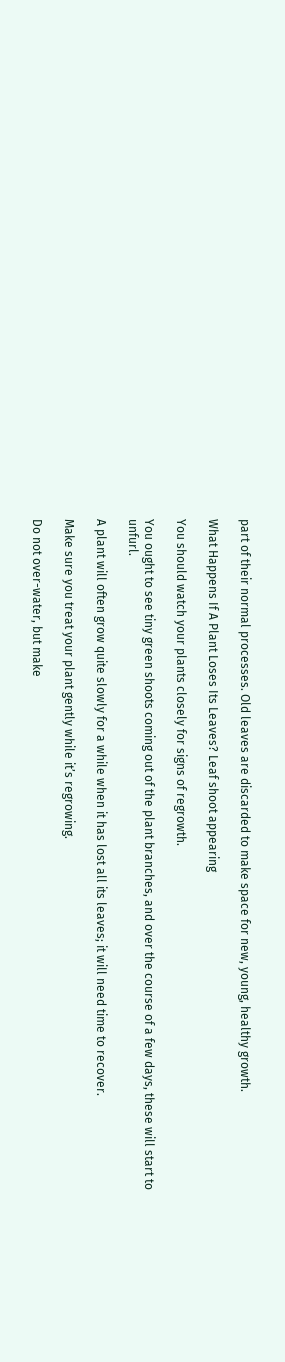part of their normal processes. Old leaves are discarded to make space for new, young, healthy growth.

What Happens If A Plant Loses Its Leaves? Leaf shoot appearing

You should watch your plants closely for signs of regrowth.

You ought to see tiny green shoots coming out of the plant branches, and over the course of a few days, these will start to unfurl.

A plant will often grow quite slowly for a while when it has lost all its leaves; it will need time to recover.

Make sure you treat your plant gently while it’s regrowing.

Do not over-water, but make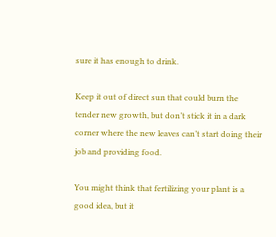sure it has enough to drink.

Keep it out of direct sun that could burn the tender new growth, but don’t stick it in a dark corner where the new leaves can’t start doing their job and providing food.

You might think that fertilizing your plant is a good idea, but it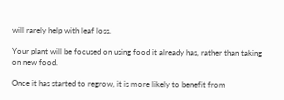will rarely help with leaf loss.

Your plant will be focused on using food it already has, rather than taking on new food.

Once it has started to regrow, it is more likely to benefit from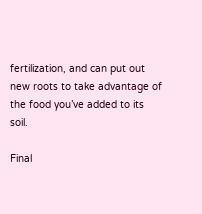fertilization, and can put out new roots to take advantage of the food you’ve added to its soil.

Final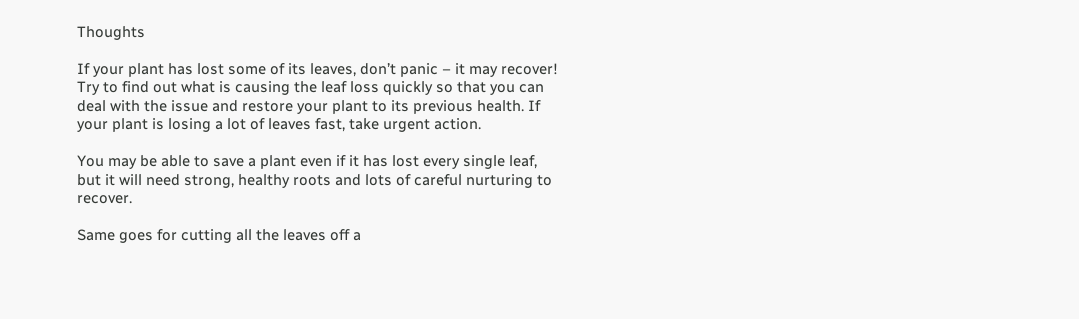Thoughts

If your plant has lost some of its leaves, don’t panic – it may recover! Try to find out what is causing the leaf loss quickly so that you can deal with the issue and restore your plant to its previous health. If your plant is losing a lot of leaves fast, take urgent action.

You may be able to save a plant even if it has lost every single leaf, but it will need strong, healthy roots and lots of careful nurturing to recover.

Same goes for cutting all the leaves off a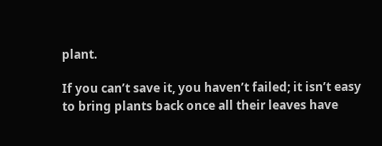plant.

If you can’t save it, you haven’t failed; it isn’t easy to bring plants back once all their leaves have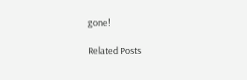gone!

Related Posts